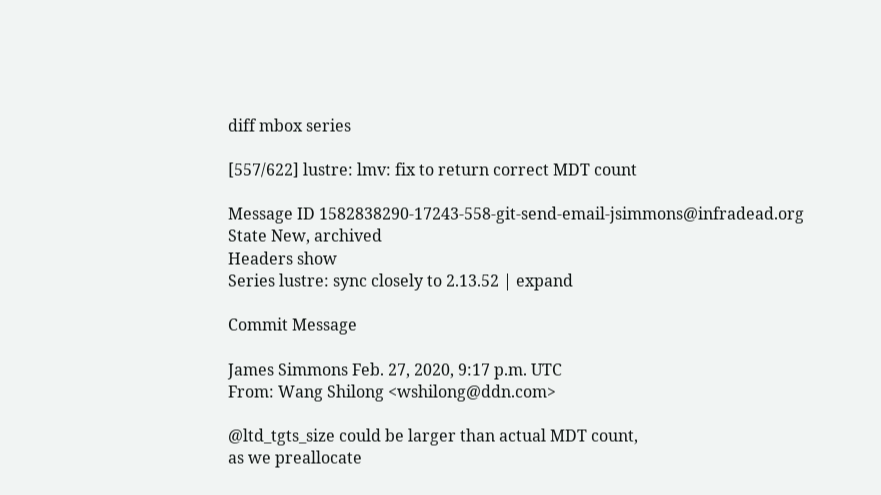diff mbox series

[557/622] lustre: lmv: fix to return correct MDT count

Message ID 1582838290-17243-558-git-send-email-jsimmons@infradead.org
State New, archived
Headers show
Series lustre: sync closely to 2.13.52 | expand

Commit Message

James Simmons Feb. 27, 2020, 9:17 p.m. UTC
From: Wang Shilong <wshilong@ddn.com>

@ltd_tgts_size could be larger than actual MDT count,
as we preallocate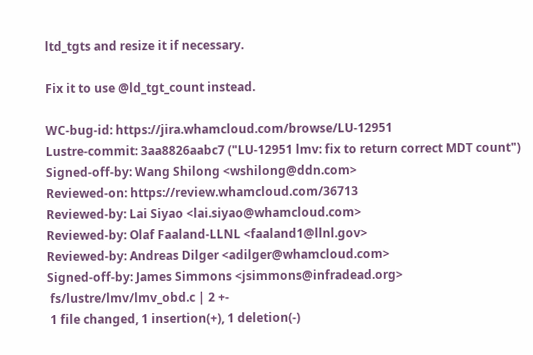ltd_tgts and resize it if necessary.

Fix it to use @ld_tgt_count instead.

WC-bug-id: https://jira.whamcloud.com/browse/LU-12951
Lustre-commit: 3aa8826aabc7 ("LU-12951 lmv: fix to return correct MDT count")
Signed-off-by: Wang Shilong <wshilong@ddn.com>
Reviewed-on: https://review.whamcloud.com/36713
Reviewed-by: Lai Siyao <lai.siyao@whamcloud.com>
Reviewed-by: Olaf Faaland-LLNL <faaland1@llnl.gov>
Reviewed-by: Andreas Dilger <adilger@whamcloud.com>
Signed-off-by: James Simmons <jsimmons@infradead.org>
 fs/lustre/lmv/lmv_obd.c | 2 +-
 1 file changed, 1 insertion(+), 1 deletion(-)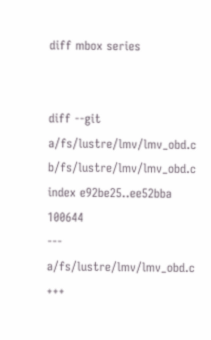diff mbox series


diff --git a/fs/lustre/lmv/lmv_obd.c b/fs/lustre/lmv/lmv_obd.c
index e92be25..ee52bba 100644
--- a/fs/lustre/lmv/lmv_obd.c
+++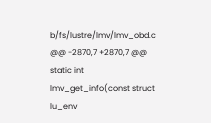b/fs/lustre/lmv/lmv_obd.c
@@ -2870,7 +2870,7 @@  static int lmv_get_info(const struct lu_env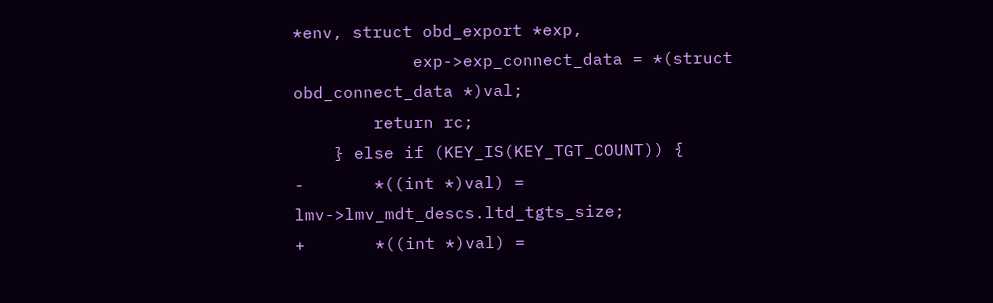*env, struct obd_export *exp,
            exp->exp_connect_data = *(struct obd_connect_data *)val;
        return rc;
    } else if (KEY_IS(KEY_TGT_COUNT)) {
-       *((int *)val) = lmv->lmv_mdt_descs.ltd_tgts_size;
+       *((int *)val) =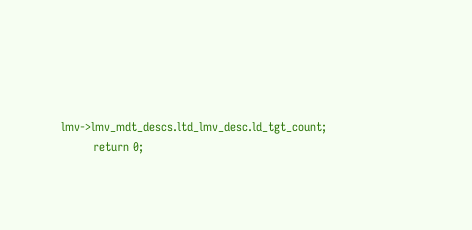lmv->lmv_mdt_descs.ltd_lmv_desc.ld_tgt_count;
        return 0;